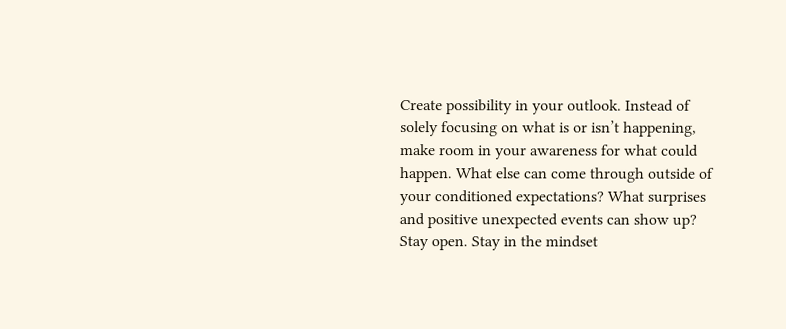Create possibility in your outlook. Instead of solely focusing on what is or isn’t happening, make room in your awareness for what could happen. What else can come through outside of your conditioned expectations? What surprises and positive unexpected events can show up? Stay open. Stay in the mindset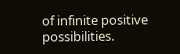of infinite positive possibilities.